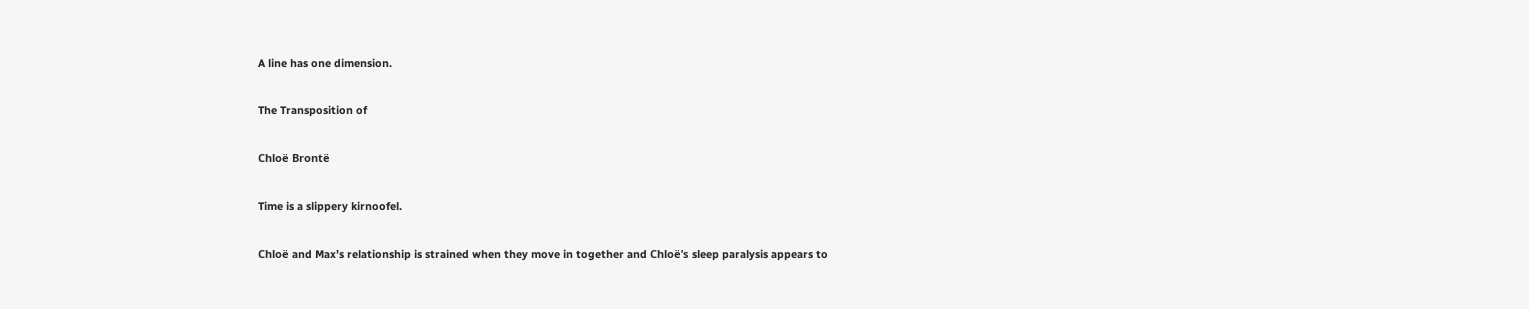A line has one dimension.

The Transposition of

Chloë Brontë

Time is a slippery kirnoofel.

Chloë and Max’s relationship is strained when they move in together and Chloë’s sleep paralysis appears to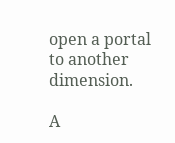open a portal to another dimension.

A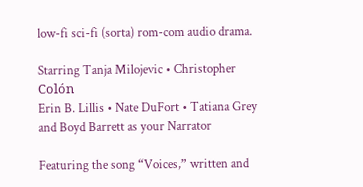low-fi sci-fi (sorta) rom-com audio drama.

Starring Tanja Milojevic • Christopher Colón
Erin B. Lillis • Nate DuFort • Tatiana Grey
and Boyd Barrett as your Narrator

Featuring the song “Voices,” written and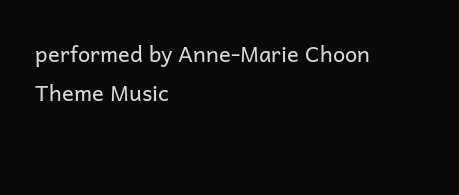performed by Anne-Marie Choon
Theme Music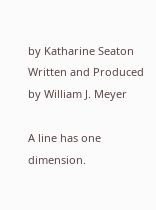by Katharine Seaton
Written and Produced by William J. Meyer

A line has one dimension.